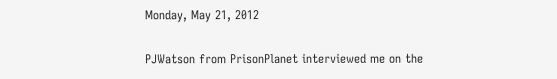Monday, May 21, 2012

PJWatson from PrisonPlanet interviewed me on the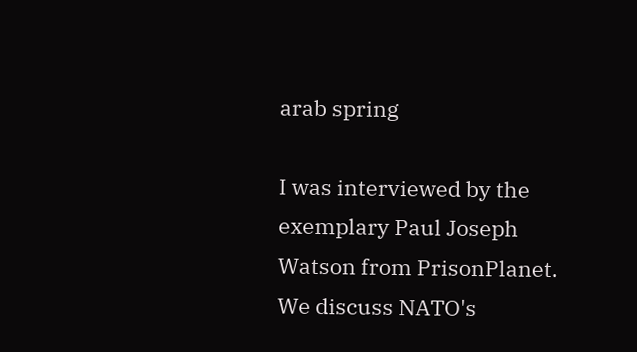arab spring

I was interviewed by the exemplary Paul Joseph Watson from PrisonPlanet.
We discuss NATO's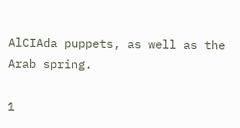AlCIAda puppets, as well as the Arab spring.

1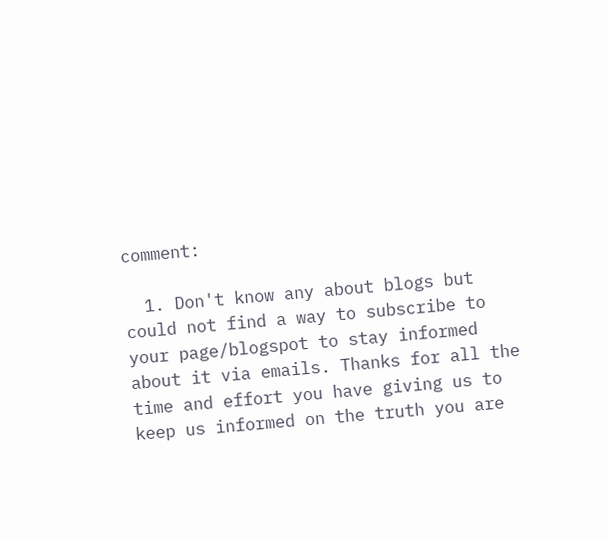comment:

  1. Don't know any about blogs but could not find a way to subscribe to your page/blogspot to stay informed about it via emails. Thanks for all the time and effort you have giving us to keep us informed on the truth you are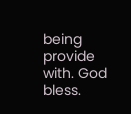being provide with. God bless.